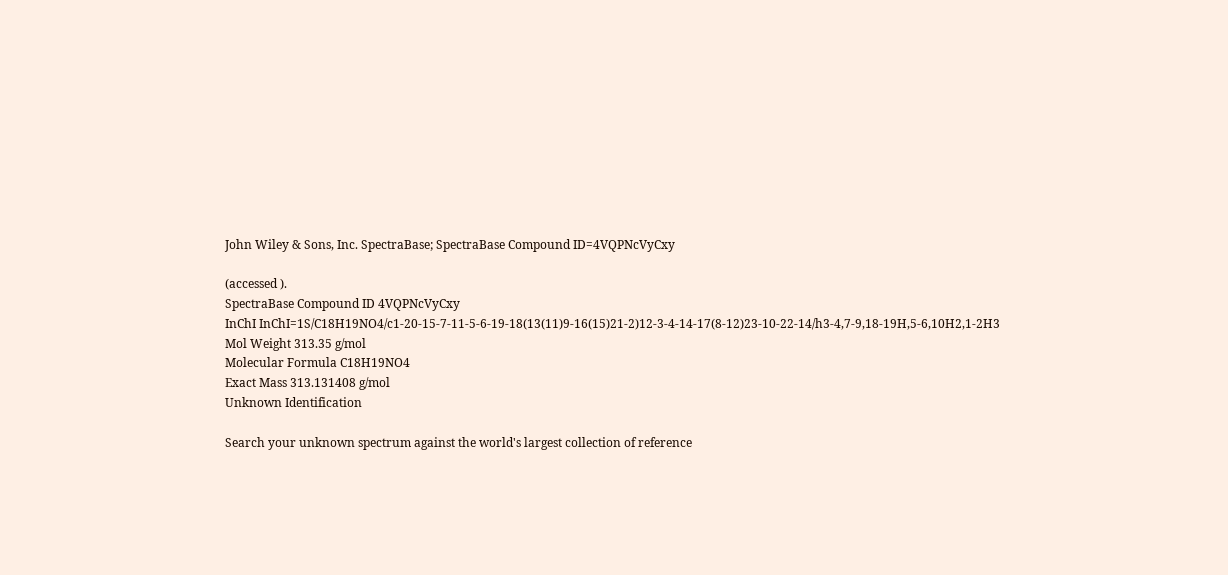John Wiley & Sons, Inc. SpectraBase; SpectraBase Compound ID=4VQPNcVyCxy

(accessed ).
SpectraBase Compound ID 4VQPNcVyCxy
InChI InChI=1S/C18H19NO4/c1-20-15-7-11-5-6-19-18(13(11)9-16(15)21-2)12-3-4-14-17(8-12)23-10-22-14/h3-4,7-9,18-19H,5-6,10H2,1-2H3
Mol Weight 313.35 g/mol
Molecular Formula C18H19NO4
Exact Mass 313.131408 g/mol
Unknown Identification

Search your unknown spectrum against the world's largest collection of reference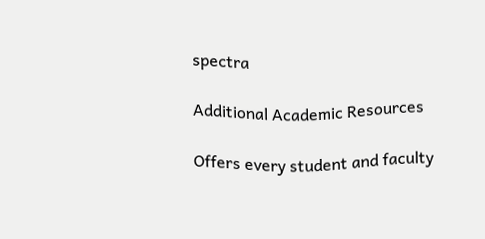spectra

Additional Academic Resources

Offers every student and faculty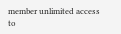member unlimited access to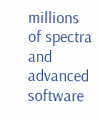millions of spectra and advanced software